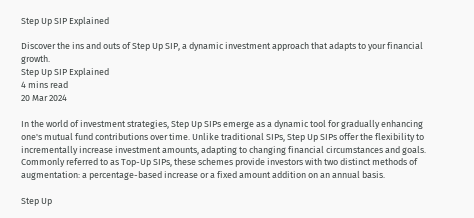Step Up SIP Explained

Discover the ins and outs of Step Up SIP, a dynamic investment approach that adapts to your financial growth.
Step Up SIP Explained
4 mins read
20 Mar 2024

In the world of investment strategies, Step Up SIPs emerge as a dynamic tool for gradually enhancing one's mutual fund contributions over time. Unlike traditional SIPs, Step Up SIPs offer the flexibility to incrementally increase investment amounts, adapting to changing financial circumstances and goals. Commonly referred to as Top-Up SIPs, these schemes provide investors with two distinct methods of augmentation: a percentage-based increase or a fixed amount addition on an annual basis.

Step Up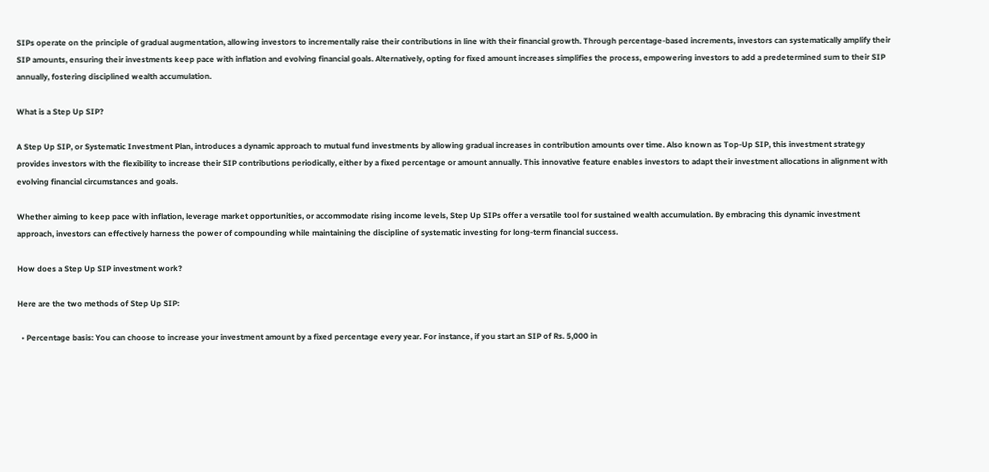SIPs operate on the principle of gradual augmentation, allowing investors to incrementally raise their contributions in line with their financial growth. Through percentage-based increments, investors can systematically amplify their SIP amounts, ensuring their investments keep pace with inflation and evolving financial goals. Alternatively, opting for fixed amount increases simplifies the process, empowering investors to add a predetermined sum to their SIP annually, fostering disciplined wealth accumulation.

What is a Step Up SIP?

A Step Up SIP, or Systematic Investment Plan, introduces a dynamic approach to mutual fund investments by allowing gradual increases in contribution amounts over time. Also known as Top-Up SIP, this investment strategy provides investors with the flexibility to increase their SIP contributions periodically, either by a fixed percentage or amount annually. This innovative feature enables investors to adapt their investment allocations in alignment with evolving financial circumstances and goals.

Whether aiming to keep pace with inflation, leverage market opportunities, or accommodate rising income levels, Step Up SIPs offer a versatile tool for sustained wealth accumulation. By embracing this dynamic investment approach, investors can effectively harness the power of compounding while maintaining the discipline of systematic investing for long-term financial success.

How does a Step Up SIP investment work?

Here are the two methods of Step Up SIP:

  • Percentage basis: You can choose to increase your investment amount by a fixed percentage every year. For instance, if you start an SIP of Rs. 5,000 in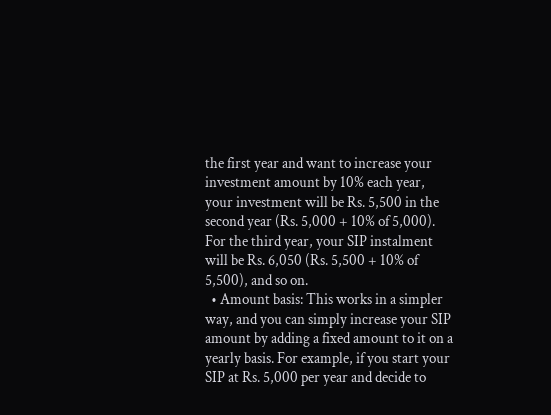the first year and want to increase your investment amount by 10% each year, your investment will be Rs. 5,500 in the second year (Rs. 5,000 + 10% of 5,000). For the third year, your SIP instalment will be Rs. 6,050 (Rs. 5,500 + 10% of 5,500), and so on.
  • Amount basis: This works in a simpler way, and you can simply increase your SIP amount by adding a fixed amount to it on a yearly basis. For example, if you start your SIP at Rs. 5,000 per year and decide to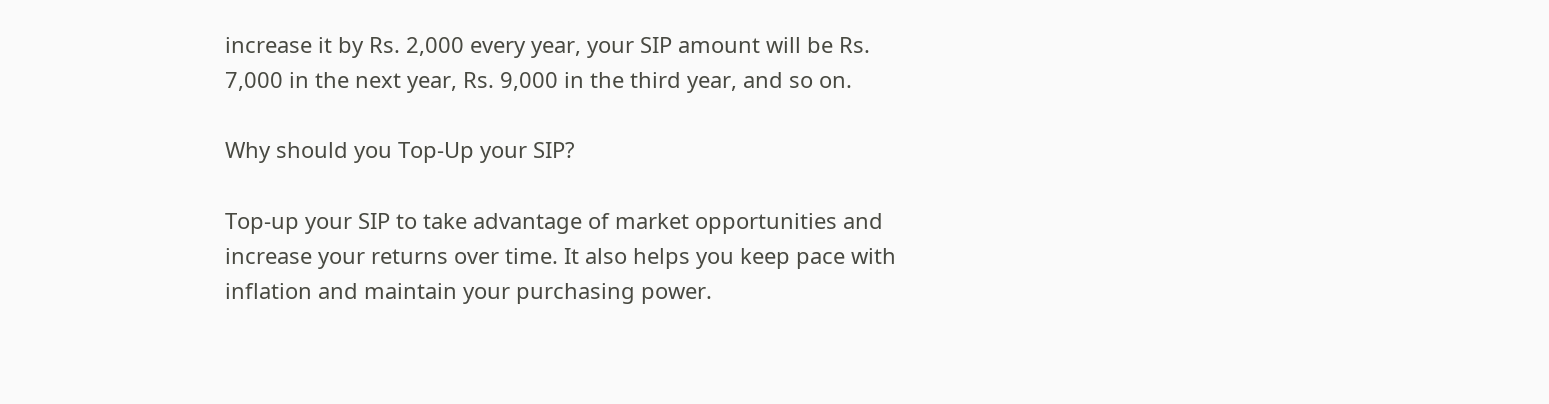increase it by Rs. 2,000 every year, your SIP amount will be Rs. 7,000 in the next year, Rs. 9,000 in the third year, and so on.

Why should you Top-Up your SIP?

Top-up your SIP to take advantage of market opportunities and increase your returns over time. It also helps you keep pace with inflation and maintain your purchasing power.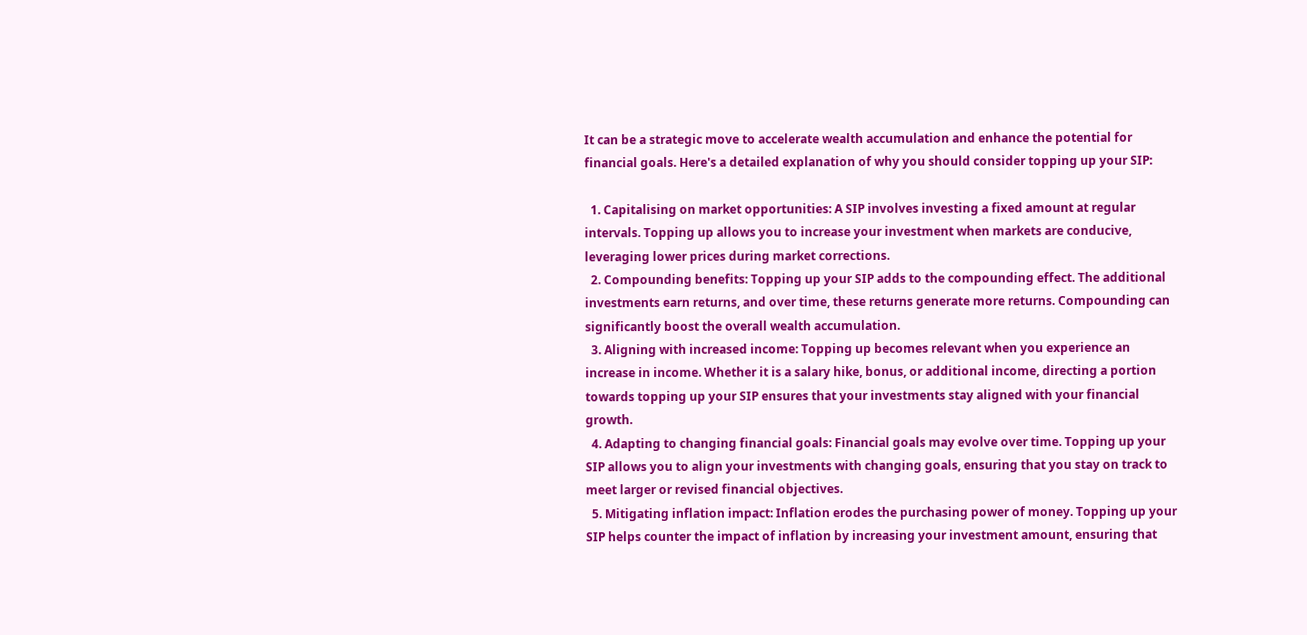It can be a strategic move to accelerate wealth accumulation and enhance the potential for financial goals. Here's a detailed explanation of why you should consider topping up your SIP:

  1. Capitalising on market opportunities: A SIP involves investing a fixed amount at regular intervals. Topping up allows you to increase your investment when markets are conducive, leveraging lower prices during market corrections.
  2. Compounding benefits: Topping up your SIP adds to the compounding effect. The additional investments earn returns, and over time, these returns generate more returns. Compounding can significantly boost the overall wealth accumulation.
  3. Aligning with increased income: Topping up becomes relevant when you experience an increase in income. Whether it is a salary hike, bonus, or additional income, directing a portion towards topping up your SIP ensures that your investments stay aligned with your financial growth.
  4. Adapting to changing financial goals: Financial goals may evolve over time. Topping up your SIP allows you to align your investments with changing goals, ensuring that you stay on track to meet larger or revised financial objectives.
  5. Mitigating inflation impact: Inflation erodes the purchasing power of money. Topping up your SIP helps counter the impact of inflation by increasing your investment amount, ensuring that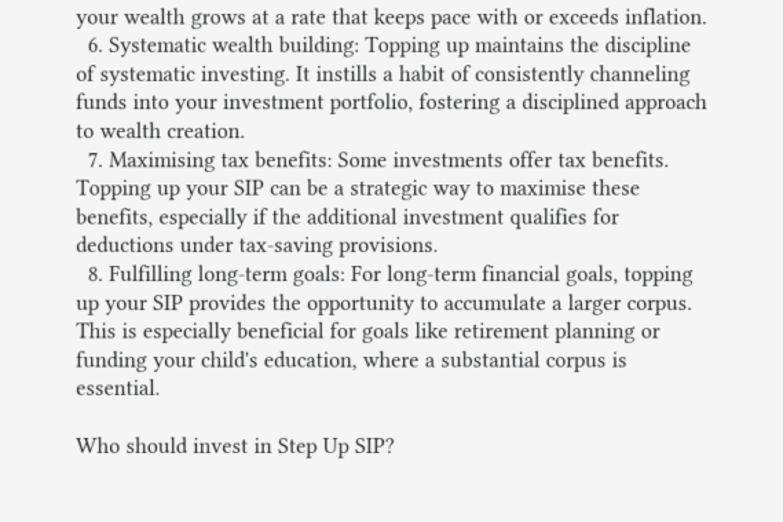your wealth grows at a rate that keeps pace with or exceeds inflation.
  6. Systematic wealth building: Topping up maintains the discipline of systematic investing. It instills a habit of consistently channeling funds into your investment portfolio, fostering a disciplined approach to wealth creation.
  7. Maximising tax benefits: Some investments offer tax benefits. Topping up your SIP can be a strategic way to maximise these benefits, especially if the additional investment qualifies for deductions under tax-saving provisions.
  8. Fulfilling long-term goals: For long-term financial goals, topping up your SIP provides the opportunity to accumulate a larger corpus. This is especially beneficial for goals like retirement planning or funding your child's education, where a substantial corpus is essential.

Who should invest in Step Up SIP?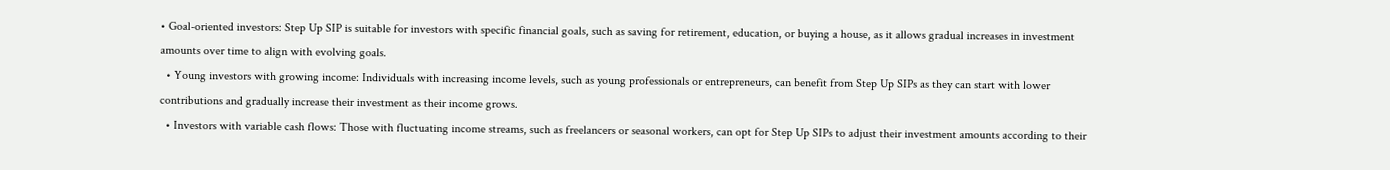• Goal-oriented investors: Step Up SIP is suitable for investors with specific financial goals, such as saving for retirement, education, or buying a house, as it allows gradual increases in investment amounts over time to align with evolving goals.
  • Young investors with growing income: Individuals with increasing income levels, such as young professionals or entrepreneurs, can benefit from Step Up SIPs as they can start with lower contributions and gradually increase their investment as their income grows.
  • Investors with variable cash flows: Those with fluctuating income streams, such as freelancers or seasonal workers, can opt for Step Up SIPs to adjust their investment amounts according to their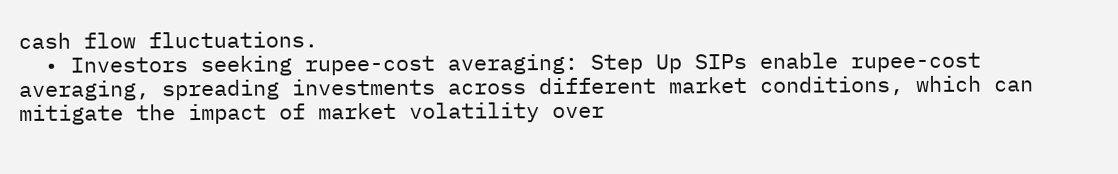cash flow fluctuations.
  • Investors seeking rupee-cost averaging: Step Up SIPs enable rupee-cost averaging, spreading investments across different market conditions, which can mitigate the impact of market volatility over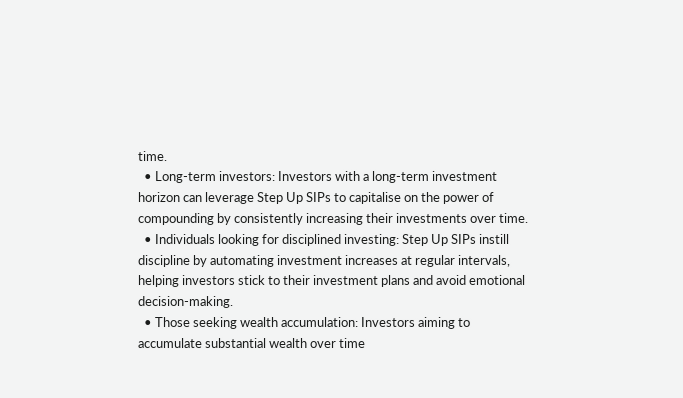time.
  • Long-term investors: Investors with a long-term investment horizon can leverage Step Up SIPs to capitalise on the power of compounding by consistently increasing their investments over time.
  • Individuals looking for disciplined investing: Step Up SIPs instill discipline by automating investment increases at regular intervals, helping investors stick to their investment plans and avoid emotional decision-making.
  • Those seeking wealth accumulation: Investors aiming to accumulate substantial wealth over time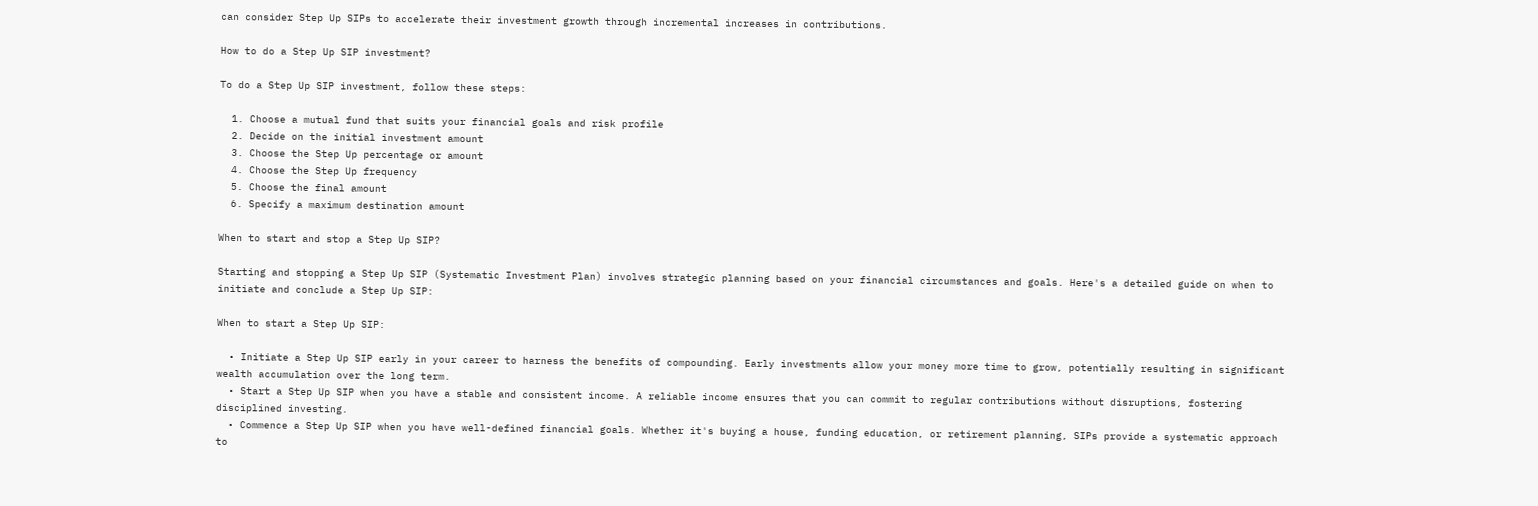can consider Step Up SIPs to accelerate their investment growth through incremental increases in contributions.

How to do a Step Up SIP investment?

To do a Step Up SIP investment, follow these steps:

  1. Choose a mutual fund that suits your financial goals and risk profile
  2. Decide on the initial investment amount
  3. Choose the Step Up percentage or amount
  4. Choose the Step Up frequency
  5. Choose the final amount
  6. Specify a maximum destination amount

When to start and stop a Step Up SIP?

Starting and stopping a Step Up SIP (Systematic Investment Plan) involves strategic planning based on your financial circumstances and goals. Here's a detailed guide on when to initiate and conclude a Step Up SIP:

When to start a Step Up SIP:

  • Initiate a Step Up SIP early in your career to harness the benefits of compounding. Early investments allow your money more time to grow, potentially resulting in significant wealth accumulation over the long term.
  • Start a Step Up SIP when you have a stable and consistent income. A reliable income ensures that you can commit to regular contributions without disruptions, fostering disciplined investing.
  • Commence a Step Up SIP when you have well-defined financial goals. Whether it's buying a house, funding education, or retirement planning, SIPs provide a systematic approach to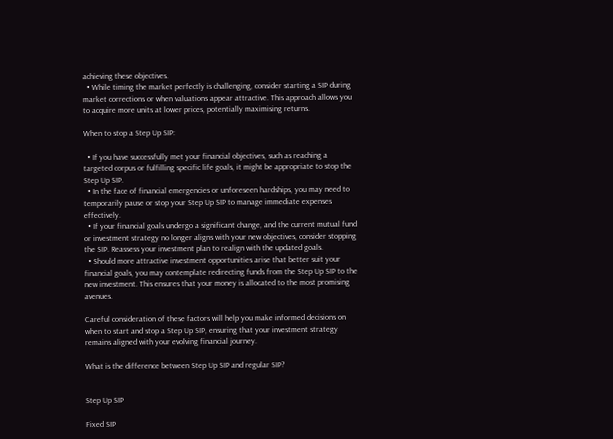achieving these objectives.
  • While timing the market perfectly is challenging, consider starting a SIP during market corrections or when valuations appear attractive. This approach allows you to acquire more units at lower prices, potentially maximising returns.

When to stop a Step Up SIP:

  • If you have successfully met your financial objectives, such as reaching a targeted corpus or fulfilling specific life goals, it might be appropriate to stop the Step Up SIP.
  • In the face of financial emergencies or unforeseen hardships, you may need to temporarily pause or stop your Step Up SIP to manage immediate expenses effectively.
  • If your financial goals undergo a significant change, and the current mutual fund or investment strategy no longer aligns with your new objectives, consider stopping the SIP. Reassess your investment plan to realign with the updated goals.
  • Should more attractive investment opportunities arise that better suit your financial goals, you may contemplate redirecting funds from the Step Up SIP to the new investment. This ensures that your money is allocated to the most promising avenues.

Careful consideration of these factors will help you make informed decisions on when to start and stop a Step Up SIP, ensuring that your investment strategy remains aligned with your evolving financial journey.

What is the difference between Step Up SIP and regular SIP?


Step Up SIP

Fixed SIP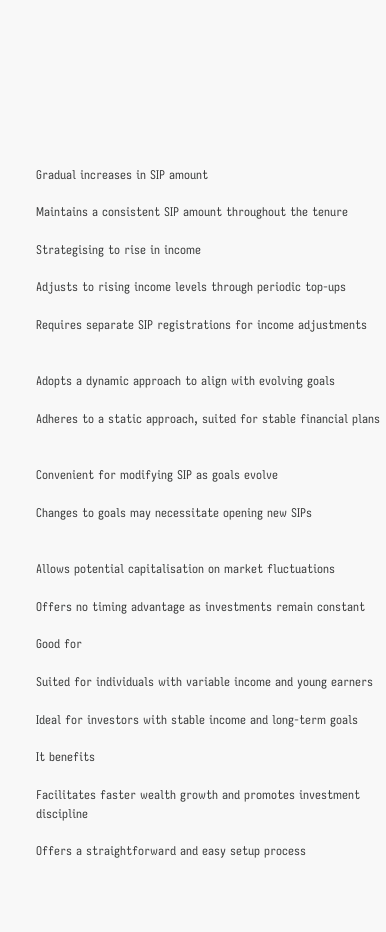Gradual increases in SIP amount

Maintains a consistent SIP amount throughout the tenure

Strategising to rise in income

Adjusts to rising income levels through periodic top-ups

Requires separate SIP registrations for income adjustments


Adopts a dynamic approach to align with evolving goals

Adheres to a static approach, suited for stable financial plans


Convenient for modifying SIP as goals evolve

Changes to goals may necessitate opening new SIPs


Allows potential capitalisation on market fluctuations

Offers no timing advantage as investments remain constant

Good for

Suited for individuals with variable income and young earners

Ideal for investors with stable income and long-term goals

It benefits

Facilitates faster wealth growth and promotes investment discipline

Offers a straightforward and easy setup process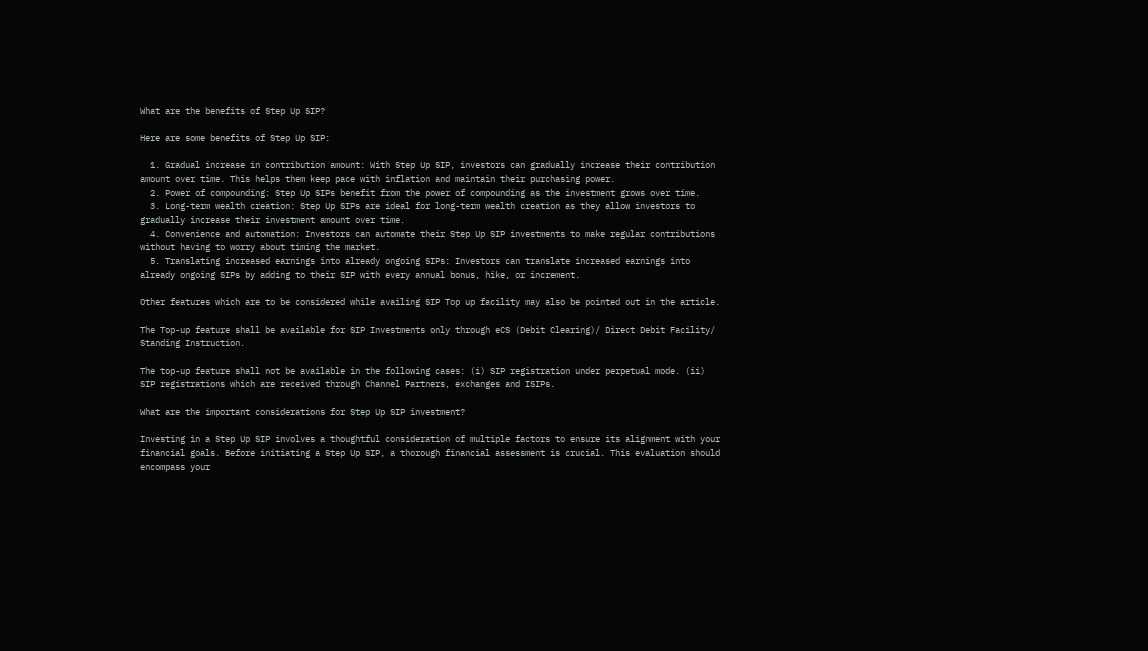What are the benefits of Step Up SIP?

Here are some benefits of Step Up SIP:

  1. Gradual increase in contribution amount: With Step Up SIP, investors can gradually increase their contribution amount over time. This helps them keep pace with inflation and maintain their purchasing power.
  2. Power of compounding: Step Up SIPs benefit from the power of compounding as the investment grows over time.
  3. Long-term wealth creation: Step Up SIPs are ideal for long-term wealth creation as they allow investors to gradually increase their investment amount over time.
  4. Convenience and automation: Investors can automate their Step Up SIP investments to make regular contributions without having to worry about timing the market.
  5. Translating increased earnings into already ongoing SIPs: Investors can translate increased earnings into already ongoing SIPs by adding to their SIP with every annual bonus, hike, or increment.

Other features which are to be considered while availing SIP Top up facility may also be pointed out in the article.

The Top-up feature shall be available for SIP Investments only through eCS (Debit Clearing)/ Direct Debit Facility/ Standing Instruction.

The top-up feature shall not be available in the following cases: (i) SIP registration under perpetual mode. (ii) SIP registrations which are received through Channel Partners, exchanges and ISIPs.

What are the important considerations for Step Up SIP investment?

Investing in a Step Up SIP involves a thoughtful consideration of multiple factors to ensure its alignment with your financial goals. Before initiating a Step Up SIP, a thorough financial assessment is crucial. This evaluation should encompass your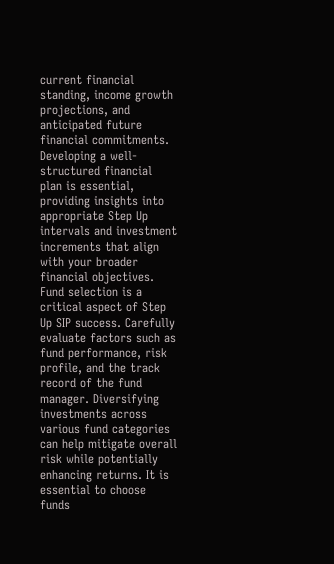current financial standing, income growth projections, and anticipated future financial commitments. Developing a well-structured financial plan is essential, providing insights into appropriate Step Up intervals and investment increments that align with your broader financial objectives.
Fund selection is a critical aspect of Step Up SIP success. Carefully evaluate factors such as fund performance, risk profile, and the track record of the fund manager. Diversifying investments across various fund categories can help mitigate overall risk while potentially enhancing returns. It is essential to choose funds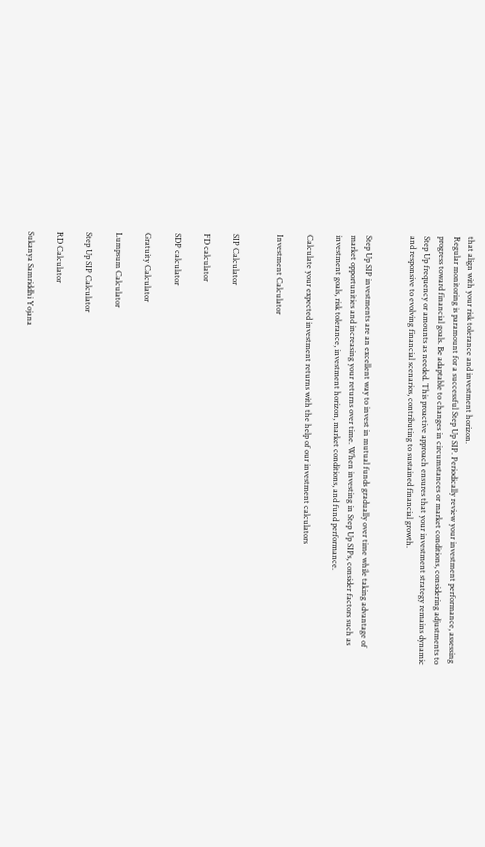that align with your risk tolerance and investment horizon.
Regular monitoring is paramount for a successful Step Up SIP. Periodically review your investment performance, assessing progress toward financial goals. Be adaptable to changes in circumstances or market conditions, considering adjustments to Step Up frequency or amounts as needed. This proactive approach ensures that your investment strategy remains dynamic and responsive to evolving financial scenarios, contributing to sustained financial growth.


Step Up SIP investments are an excellent way to invest in mutual funds gradually over time while taking advantage of market opportunities and increasing your returns over time. When investing in Step Up SIPs, consider factors such as investment goals, risk tolerance, investment horizon, market conditions, and fund performance.

Calculate your expected investment returns with the help of our investment calculators

Investment Calculator


SIP Calculator

FD calculator

SDP calculator

Gratuity Calculator

Lumpsum Calculator

Step Up SIP Calculator

RD Calculator

Sukanya Samriddhi Yojana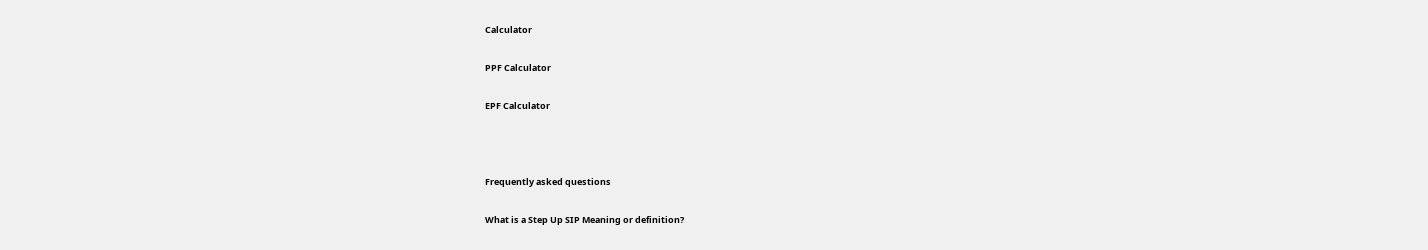Calculator

PPF Calculator

EPF Calculator



Frequently asked questions

What is a Step Up SIP Meaning or definition?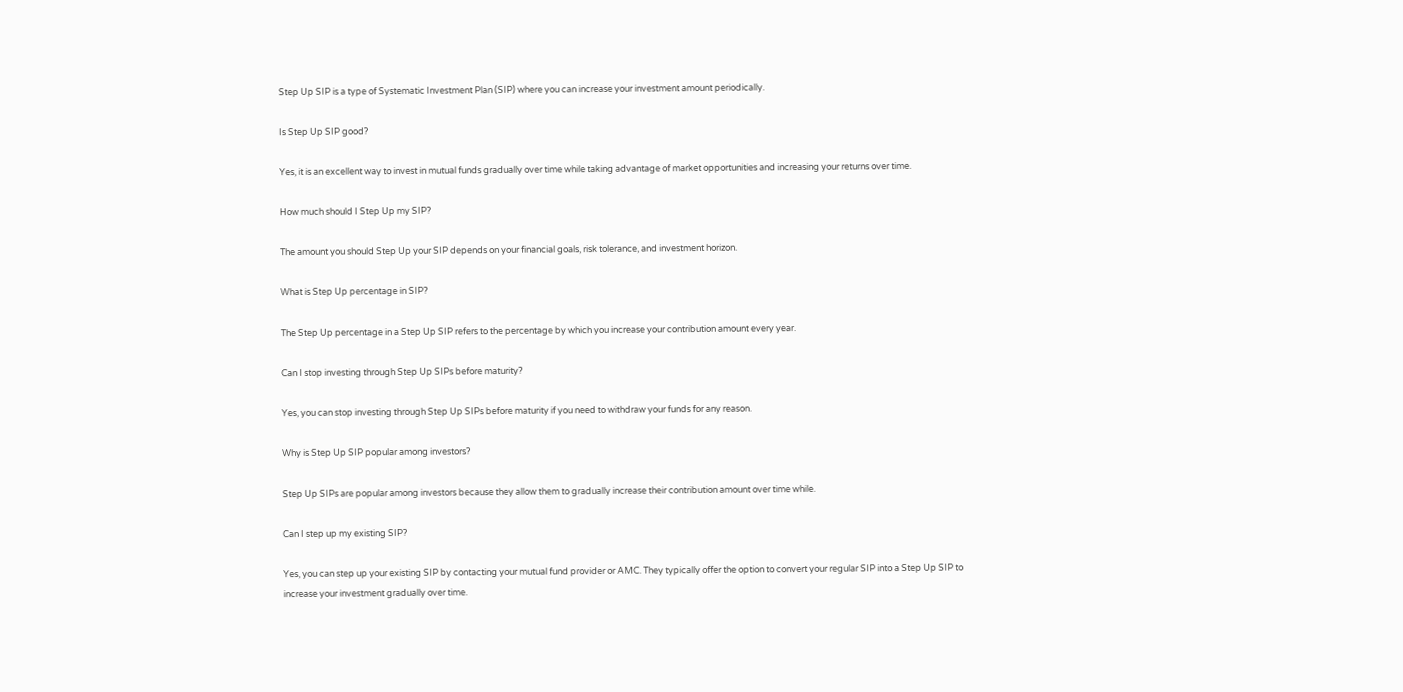Step Up SIP is a type of Systematic Investment Plan (SIP) where you can increase your investment amount periodically.

Is Step Up SIP good?

Yes, it is an excellent way to invest in mutual funds gradually over time while taking advantage of market opportunities and increasing your returns over time.

How much should I Step Up my SIP?

The amount you should Step Up your SIP depends on your financial goals, risk tolerance, and investment horizon.

What is Step Up percentage in SIP?

The Step Up percentage in a Step Up SIP refers to the percentage by which you increase your contribution amount every year.

Can I stop investing through Step Up SIPs before maturity?

Yes, you can stop investing through Step Up SIPs before maturity if you need to withdraw your funds for any reason.

Why is Step Up SIP popular among investors?

Step Up SIPs are popular among investors because they allow them to gradually increase their contribution amount over time while.

Can I step up my existing SIP?

Yes, you can step up your existing SIP by contacting your mutual fund provider or AMC. They typically offer the option to convert your regular SIP into a Step Up SIP to increase your investment gradually over time.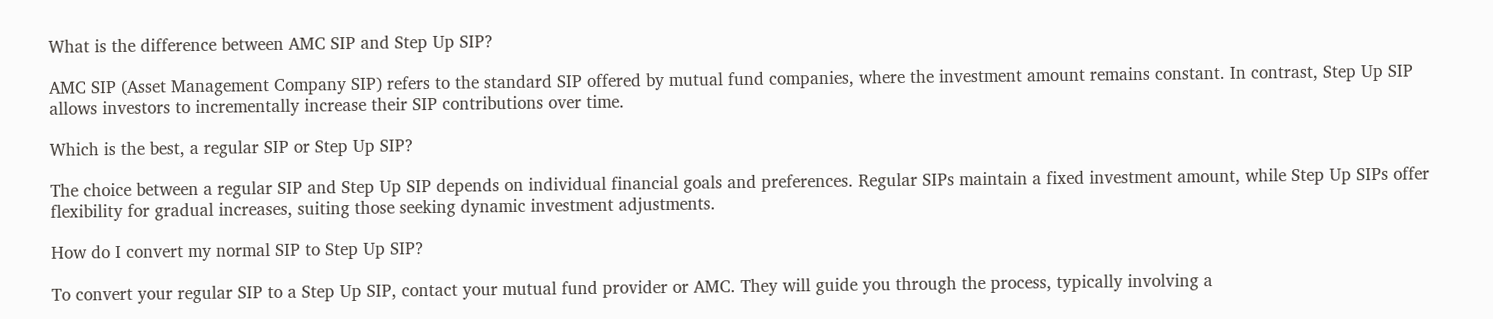What is the difference between AMC SIP and Step Up SIP?

AMC SIP (Asset Management Company SIP) refers to the standard SIP offered by mutual fund companies, where the investment amount remains constant. In contrast, Step Up SIP allows investors to incrementally increase their SIP contributions over time.

Which is the best, a regular SIP or Step Up SIP?

The choice between a regular SIP and Step Up SIP depends on individual financial goals and preferences. Regular SIPs maintain a fixed investment amount, while Step Up SIPs offer flexibility for gradual increases, suiting those seeking dynamic investment adjustments.

How do I convert my normal SIP to Step Up SIP?

To convert your regular SIP to a Step Up SIP, contact your mutual fund provider or AMC. They will guide you through the process, typically involving a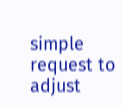simple request to adjust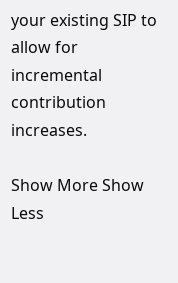your existing SIP to allow for incremental contribution increases.

Show More Show Less